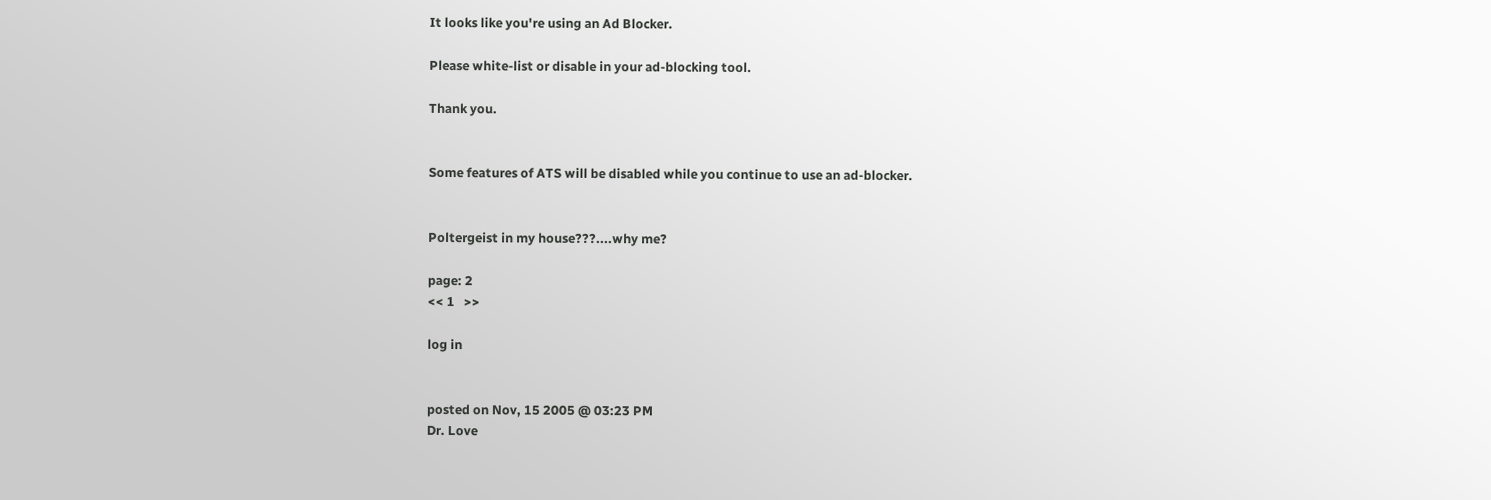It looks like you're using an Ad Blocker.

Please white-list or disable in your ad-blocking tool.

Thank you.


Some features of ATS will be disabled while you continue to use an ad-blocker.


Poltergeist in my house???....why me?

page: 2
<< 1   >>

log in


posted on Nov, 15 2005 @ 03:23 PM
Dr. Love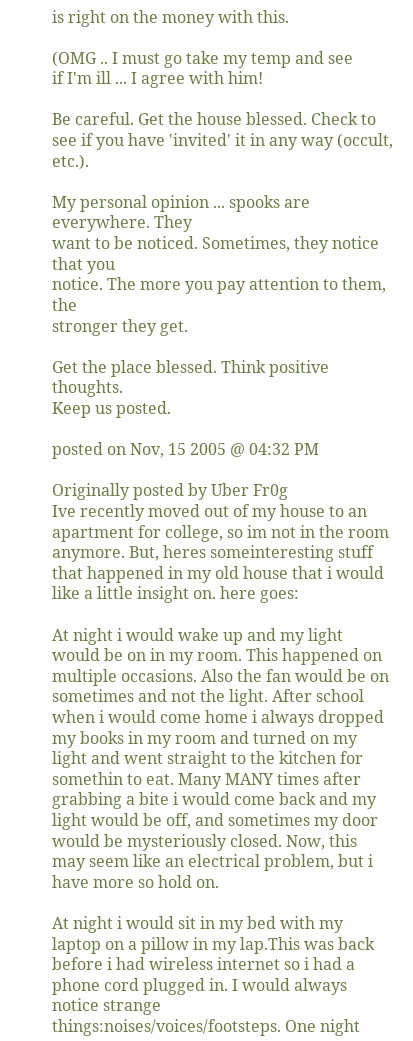is right on the money with this.

(OMG .. I must go take my temp and see
if I'm ill ... I agree with him!

Be careful. Get the house blessed. Check to
see if you have 'invited' it in any way (occult, etc.).

My personal opinion ... spooks are everywhere. They
want to be noticed. Sometimes, they notice that you
notice. The more you pay attention to them, the
stronger they get.

Get the place blessed. Think positive thoughts.
Keep us posted.

posted on Nov, 15 2005 @ 04:32 PM

Originally posted by Uber Fr0g
Ive recently moved out of my house to an apartment for college, so im not in the room anymore. But, heres someinteresting stuff that happened in my old house that i would like a little insight on. here goes:

At night i would wake up and my light would be on in my room. This happened on multiple occasions. Also the fan would be on sometimes and not the light. After school when i would come home i always dropped my books in my room and turned on my light and went straight to the kitchen for somethin to eat. Many MANY times after grabbing a bite i would come back and my light would be off, and sometimes my door would be mysteriously closed. Now, this may seem like an electrical problem, but i have more so hold on.

At night i would sit in my bed with my laptop on a pillow in my lap.This was back before i had wireless internet so i had a phone cord plugged in. I would always notice strange things:noises/voices/footsteps. One night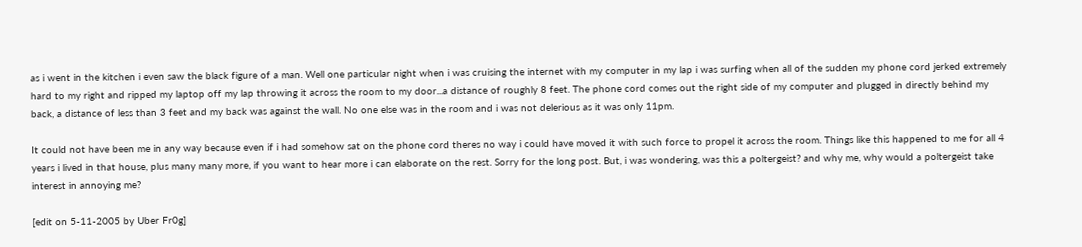as i went in the kitchen i even saw the black figure of a man. Well one particular night when i was cruising the internet with my computer in my lap i was surfing when all of the sudden my phone cord jerked extremely hard to my right and ripped my laptop off my lap throwing it across the room to my door...a distance of roughly 8 feet. The phone cord comes out the right side of my computer and plugged in directly behind my back, a distance of less than 3 feet and my back was against the wall. No one else was in the room and i was not delerious as it was only 11pm.

It could not have been me in any way because even if i had somehow sat on the phone cord theres no way i could have moved it with such force to propel it across the room. Things like this happened to me for all 4 years i lived in that house, plus many many more, if you want to hear more i can elaborate on the rest. Sorry for the long post. But, i was wondering, was this a poltergeist? and why me, why would a poltergeist take interest in annoying me?

[edit on 5-11-2005 by Uber Fr0g]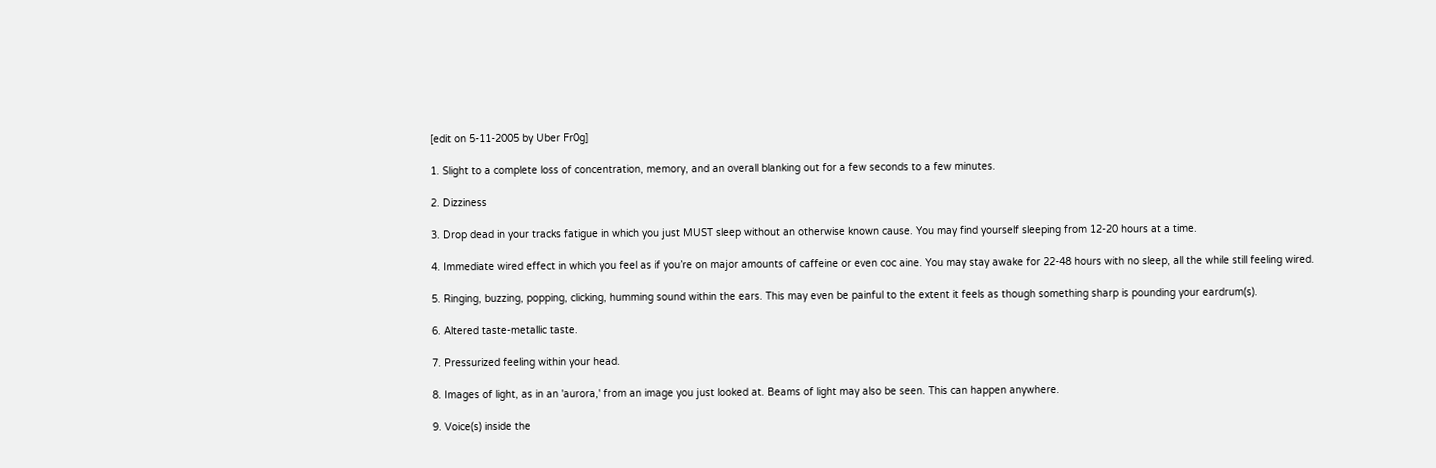[edit on 5-11-2005 by Uber Fr0g]

1. Slight to a complete loss of concentration, memory, and an overall blanking out for a few seconds to a few minutes.

2. Dizziness

3. Drop dead in your tracks fatigue in which you just MUST sleep without an otherwise known cause. You may find yourself sleeping from 12-20 hours at a time.

4. Immediate wired effect in which you feel as if you’re on major amounts of caffeine or even coc aine. You may stay awake for 22-48 hours with no sleep, all the while still feeling wired.

5. Ringing, buzzing, popping, clicking, humming sound within the ears. This may even be painful to the extent it feels as though something sharp is pounding your eardrum(s).

6. Altered taste-metallic taste.

7. Pressurized feeling within your head.

8. Images of light, as in an 'aurora,' from an image you just looked at. Beams of light may also be seen. This can happen anywhere.

9. Voice(s) inside the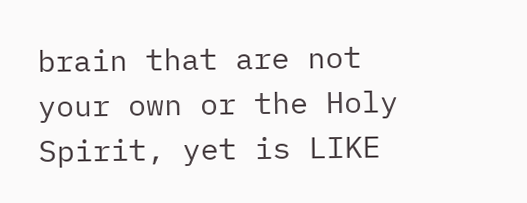brain that are not your own or the Holy Spirit, yet is LIKE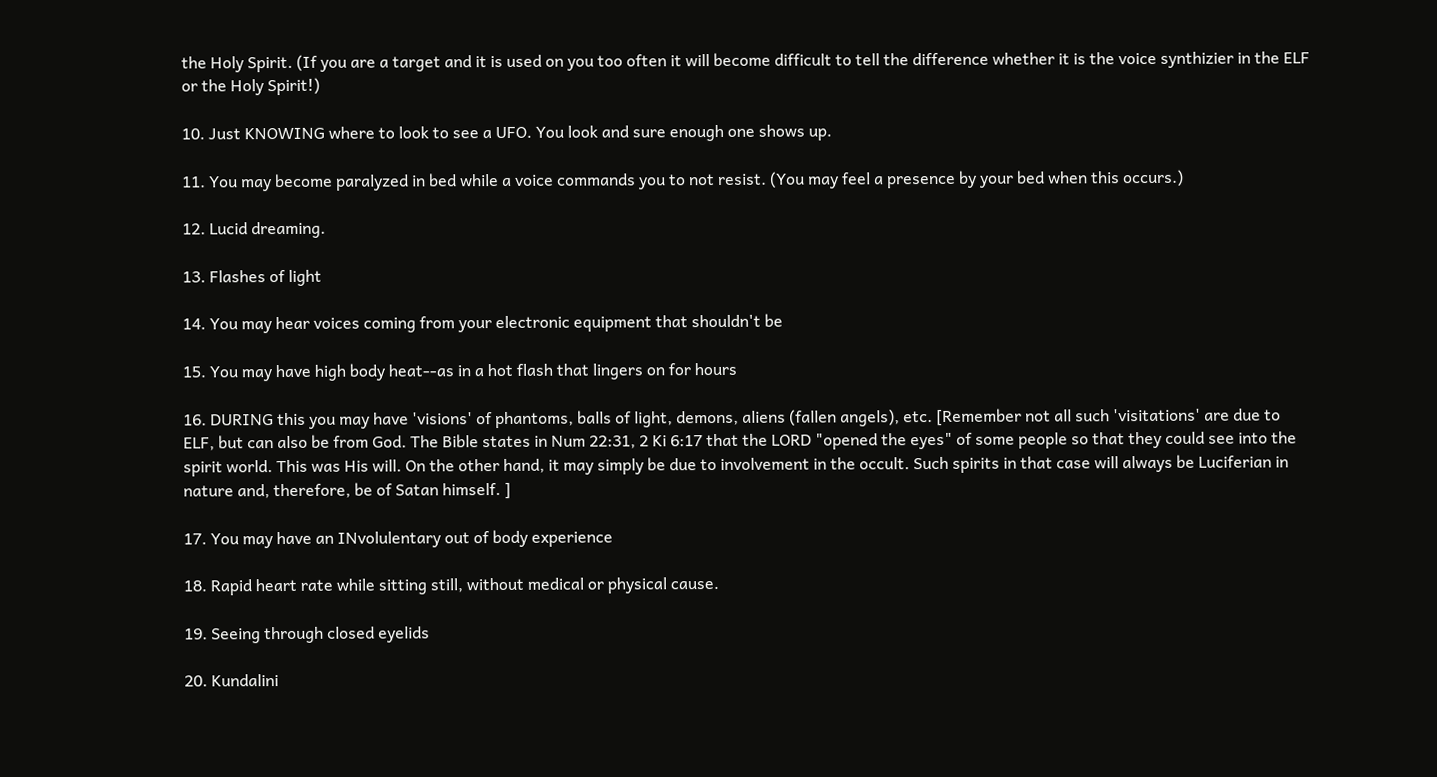the Holy Spirit. (If you are a target and it is used on you too often it will become difficult to tell the difference whether it is the voice synthizier in the ELF or the Holy Spirit!)

10. Just KNOWING where to look to see a UFO. You look and sure enough one shows up.

11. You may become paralyzed in bed while a voice commands you to not resist. (You may feel a presence by your bed when this occurs.)

12. Lucid dreaming.

13. Flashes of light

14. You may hear voices coming from your electronic equipment that shouldn't be

15. You may have high body heat--as in a hot flash that lingers on for hours

16. DURING this you may have 'visions' of phantoms, balls of light, demons, aliens (fallen angels), etc. [Remember not all such 'visitations' are due to ELF, but can also be from God. The Bible states in Num 22:31, 2 Ki 6:17 that the LORD "opened the eyes" of some people so that they could see into the spirit world. This was His will. On the other hand, it may simply be due to involvement in the occult. Such spirits in that case will always be Luciferian in nature and, therefore, be of Satan himself. ]

17. You may have an INvolulentary out of body experience

18. Rapid heart rate while sitting still, without medical or physical cause.

19. Seeing through closed eyelids

20. Kundalini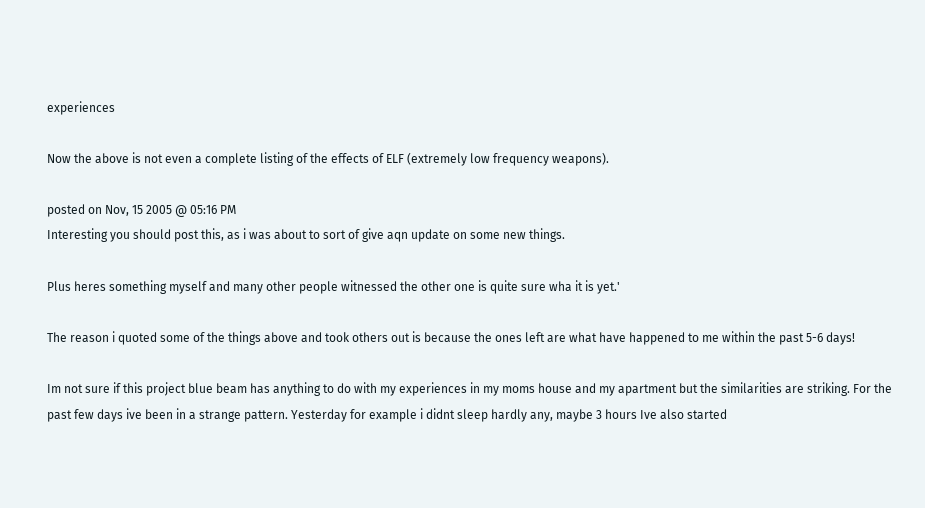experiences

Now the above is not even a complete listing of the effects of ELF (extremely low frequency weapons).

posted on Nov, 15 2005 @ 05:16 PM
Interesting you should post this, as i was about to sort of give aqn update on some new things.

Plus heres something myself and many other people witnessed the other one is quite sure wha it is yet.'

The reason i quoted some of the things above and took others out is because the ones left are what have happened to me within the past 5-6 days!

Im not sure if this project blue beam has anything to do with my experiences in my moms house and my apartment but the similarities are striking. For the past few days ive been in a strange pattern. Yesterday for example i didnt sleep hardly any, maybe 3 hours Ive also started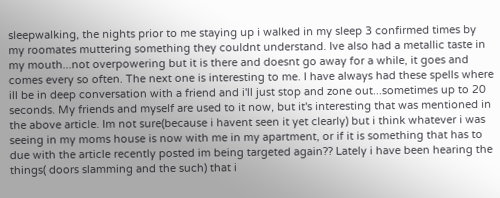sleepwalking, the nights prior to me staying up i walked in my sleep 3 confirmed times by my roomates muttering something they couldnt understand. Ive also had a metallic taste in my mouth...not overpowering but it is there and doesnt go away for a while, it goes and comes every so often. The next one is interesting to me. I have always had these spells where ill be in deep conversation with a friend and i'll just stop and zone out...sometimes up to 20 seconds. My friends and myself are used to it now, but it's interesting that was mentioned in the above article. Im not sure(because i havent seen it yet clearly) but i think whatever i was seeing in my moms house is now with me in my apartment, or if it is something that has to due with the article recently posted im being targeted again?? Lately i have been hearing the things( doors slamming and the such) that i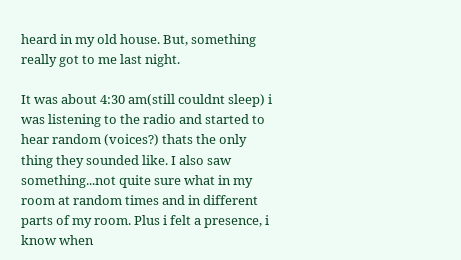heard in my old house. But, something really got to me last night.

It was about 4:30 am(still couldnt sleep) i was listening to the radio and started to hear random (voices?) thats the only thing they sounded like. I also saw something...not quite sure what in my room at random times and in different parts of my room. Plus i felt a presence, i know when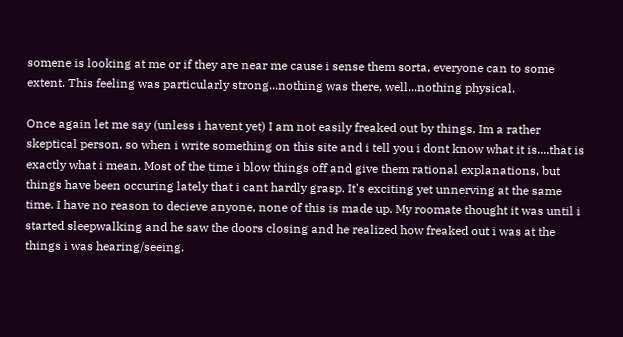somene is looking at me or if they are near me cause i sense them sorta, everyone can to some extent. This feeling was particularly strong...nothing was there, well...nothing physical.

Once again let me say (unless i havent yet) I am not easily freaked out by things. Im a rather skeptical person, so when i write something on this site and i tell you i dont know what it is....that is exactly what i mean. Most of the time i blow things off and give them rational explanations, but things have been occuring lately that i cant hardly grasp. It's exciting yet unnerving at the same time. I have no reason to decieve anyone, none of this is made up. My roomate thought it was until i started sleepwalking and he saw the doors closing and he realized how freaked out i was at the things i was hearing/seeing.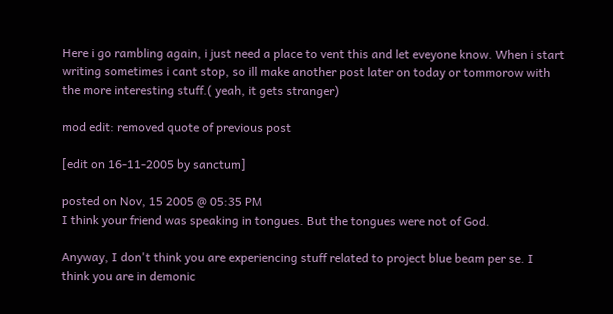Here i go rambling again, i just need a place to vent this and let eveyone know. When i start writing sometimes i cant stop, so ill make another post later on today or tommorow with the more interesting stuff.( yeah, it gets stranger)

mod edit: removed quote of previous post

[edit on 16-11-2005 by sanctum]

posted on Nov, 15 2005 @ 05:35 PM
I think your friend was speaking in tongues. But the tongues were not of God.

Anyway, I don't think you are experiencing stuff related to project blue beam per se. I think you are in demonic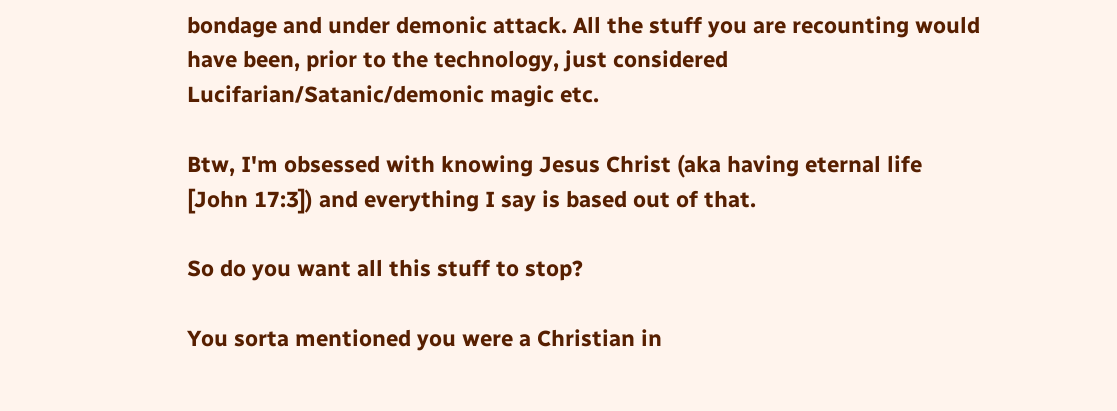bondage and under demonic attack. All the stuff you are recounting would have been, prior to the technology, just considered Lucifarian/Satanic/demonic magic etc.

Btw, I'm obsessed with knowing Jesus Christ (aka having eternal life [John 17:3]) and everything I say is based out of that.

So do you want all this stuff to stop?

You sorta mentioned you were a Christian in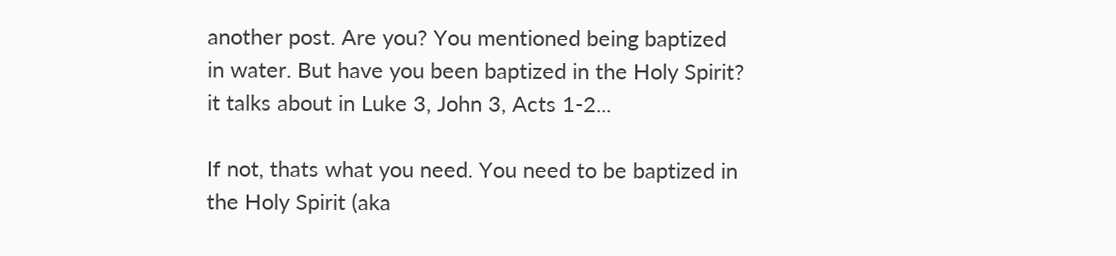another post. Are you? You mentioned being baptized in water. But have you been baptized in the Holy Spirit? it talks about in Luke 3, John 3, Acts 1-2...

If not, thats what you need. You need to be baptized in the Holy Spirit (aka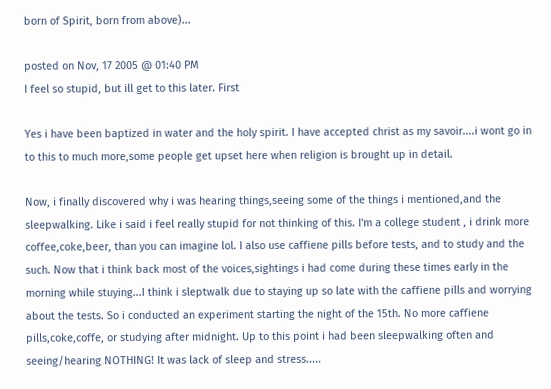born of Spirit, born from above)...

posted on Nov, 17 2005 @ 01:40 PM
I feel so stupid, but ill get to this later. First

Yes i have been baptized in water and the holy spirit. I have accepted christ as my savoir....i wont go in to this to much more,some people get upset here when religion is brought up in detail.

Now, i finally discovered why i was hearing things,seeing some of the things i mentioned,and the sleepwalking. Like i said i feel really stupid for not thinking of this. I'm a college student , i drink more coffee,coke,beer, than you can imagine lol. I also use caffiene pills before tests, and to study and the such. Now that i think back most of the voices,sightings i had come during these times early in the morning while stuying...I think i sleptwalk due to staying up so late with the caffiene pills and worrying about the tests. So i conducted an experiment starting the night of the 15th. No more caffiene pills,coke,coffe, or studying after midnight. Up to this point i had been sleepwalking often and seeing/hearing NOTHING! It was lack of sleep and stress.....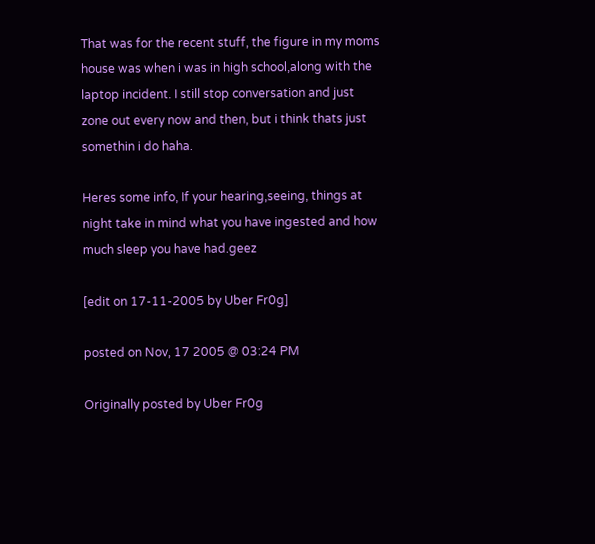That was for the recent stuff, the figure in my moms house was when i was in high school,along with the laptop incident. I still stop conversation and just zone out every now and then, but i think thats just somethin i do haha.

Heres some info, If your hearing,seeing, things at night take in mind what you have ingested and how much sleep you have had.geez

[edit on 17-11-2005 by Uber Fr0g]

posted on Nov, 17 2005 @ 03:24 PM

Originally posted by Uber Fr0g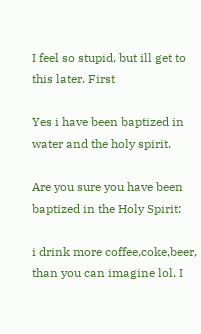I feel so stupid, but ill get to this later. First

Yes i have been baptized in water and the holy spirit.

Are you sure you have been baptized in the Holy Spirit:

i drink more coffee,coke,beer, than you can imagine lol. I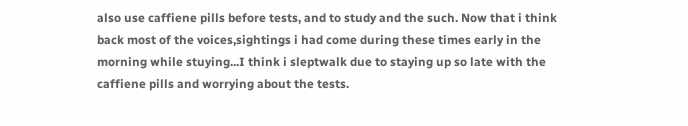also use caffiene pills before tests, and to study and the such. Now that i think back most of the voices,sightings i had come during these times early in the morning while stuying...I think i sleptwalk due to staying up so late with the caffiene pills and worrying about the tests.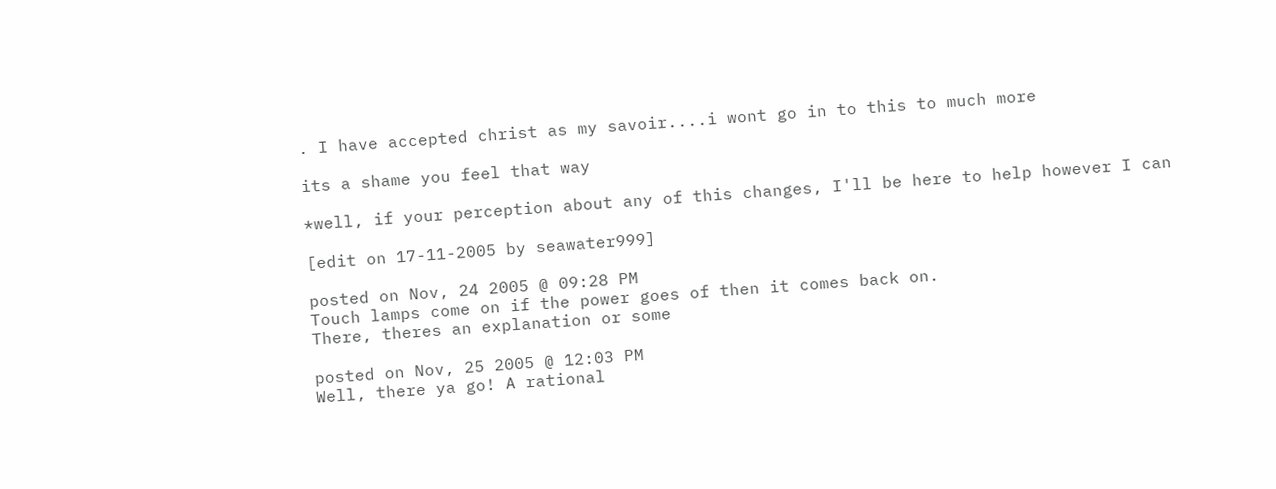. I have accepted christ as my savoir....i wont go in to this to much more

its a shame you feel that way

*well, if your perception about any of this changes, I'll be here to help however I can

[edit on 17-11-2005 by seawater999]

posted on Nov, 24 2005 @ 09:28 PM
Touch lamps come on if the power goes of then it comes back on.
There, theres an explanation or some

posted on Nov, 25 2005 @ 12:03 PM
Well, there ya go! A rational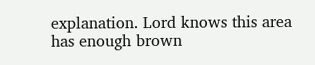explanation. Lord knows this area has enough brown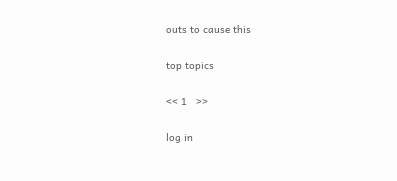outs to cause this

top topics

<< 1   >>

log in